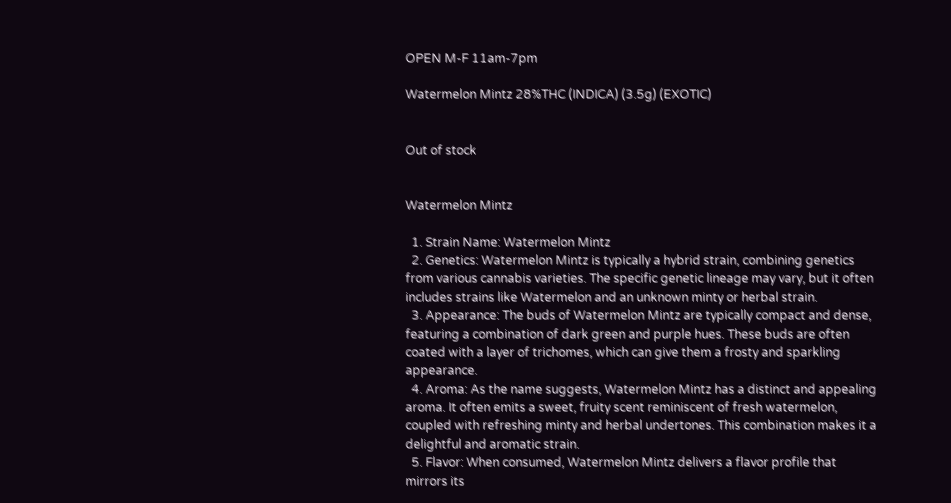OPEN M-F 11am-7pm

Watermelon Mintz 28%THC (INDICA) (3.5g) (EXOTIC)


Out of stock


Watermelon Mintz

  1. Strain Name: Watermelon Mintz
  2. Genetics: Watermelon Mintz is typically a hybrid strain, combining genetics from various cannabis varieties. The specific genetic lineage may vary, but it often includes strains like Watermelon and an unknown minty or herbal strain.
  3. Appearance: The buds of Watermelon Mintz are typically compact and dense, featuring a combination of dark green and purple hues. These buds are often coated with a layer of trichomes, which can give them a frosty and sparkling appearance.
  4. Aroma: As the name suggests, Watermelon Mintz has a distinct and appealing aroma. It often emits a sweet, fruity scent reminiscent of fresh watermelon, coupled with refreshing minty and herbal undertones. This combination makes it a delightful and aromatic strain.
  5. Flavor: When consumed, Watermelon Mintz delivers a flavor profile that mirrors its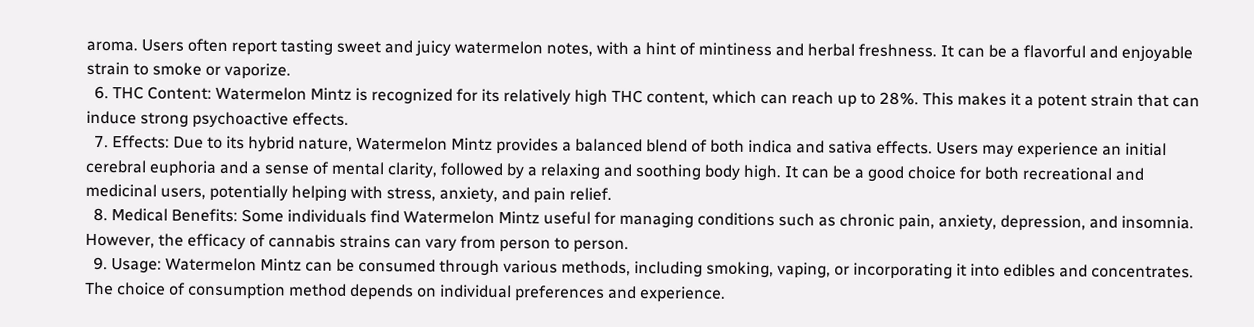aroma. Users often report tasting sweet and juicy watermelon notes, with a hint of mintiness and herbal freshness. It can be a flavorful and enjoyable strain to smoke or vaporize.
  6. THC Content: Watermelon Mintz is recognized for its relatively high THC content, which can reach up to 28%. This makes it a potent strain that can induce strong psychoactive effects.
  7. Effects: Due to its hybrid nature, Watermelon Mintz provides a balanced blend of both indica and sativa effects. Users may experience an initial cerebral euphoria and a sense of mental clarity, followed by a relaxing and soothing body high. It can be a good choice for both recreational and medicinal users, potentially helping with stress, anxiety, and pain relief.
  8. Medical Benefits: Some individuals find Watermelon Mintz useful for managing conditions such as chronic pain, anxiety, depression, and insomnia. However, the efficacy of cannabis strains can vary from person to person.
  9. Usage: Watermelon Mintz can be consumed through various methods, including smoking, vaping, or incorporating it into edibles and concentrates. The choice of consumption method depends on individual preferences and experience.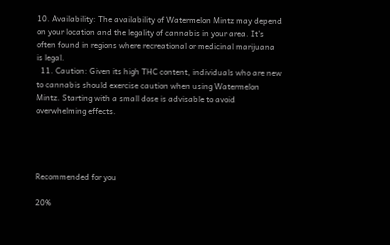10. Availability: The availability of Watermelon Mintz may depend on your location and the legality of cannabis in your area. It’s often found in regions where recreational or medicinal marijuana is legal.
  11. Caution: Given its high THC content, individuals who are new to cannabis should exercise caution when using Watermelon Mintz. Starting with a small dose is advisable to avoid overwhelming effects.




Recommended for you

20%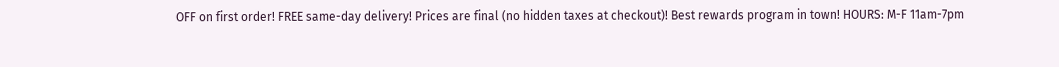OFF on first order! FREE same-day delivery! Prices are final (no hidden taxes at checkout)! Best rewards program in town! HOURS: M-F 11am-7pm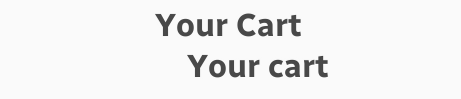Your Cart
    Your cart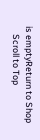is emptyReturn to Shop
    Scroll to Top